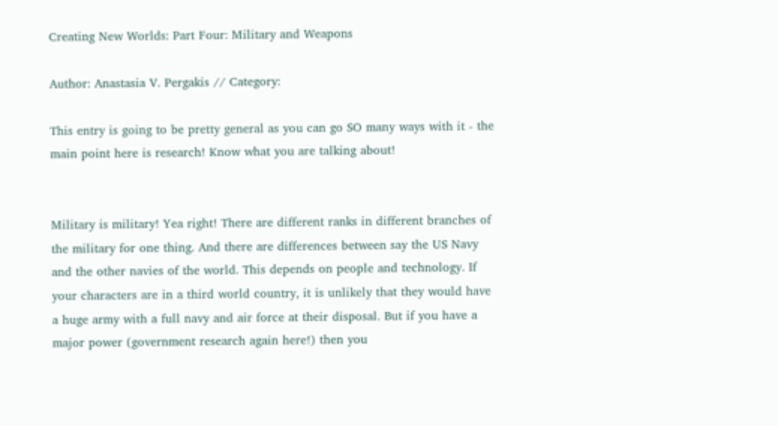Creating New Worlds: Part Four: Military and Weapons

Author: Anastasia V. Pergakis // Category:

This entry is going to be pretty general as you can go SO many ways with it - the main point here is research! Know what you are talking about!


Military is military! Yea right! There are different ranks in different branches of the military for one thing. And there are differences between say the US Navy and the other navies of the world. This depends on people and technology. If your characters are in a third world country, it is unlikely that they would have a huge army with a full navy and air force at their disposal. But if you have a major power (government research again here!) then you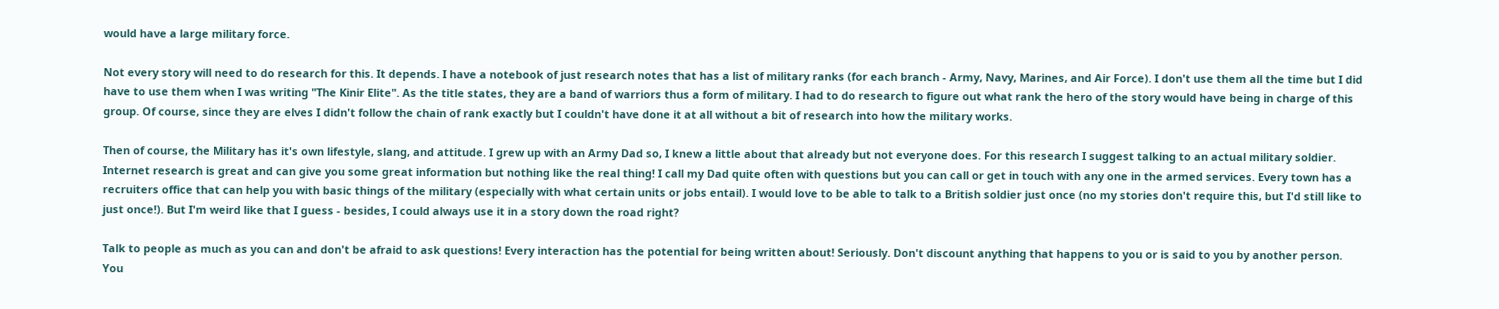would have a large military force.

Not every story will need to do research for this. It depends. I have a notebook of just research notes that has a list of military ranks (for each branch - Army, Navy, Marines, and Air Force). I don't use them all the time but I did have to use them when I was writing "The Kinir Elite". As the title states, they are a band of warriors thus a form of military. I had to do research to figure out what rank the hero of the story would have being in charge of this group. Of course, since they are elves I didn't follow the chain of rank exactly but I couldn't have done it at all without a bit of research into how the military works.

Then of course, the Military has it's own lifestyle, slang, and attitude. I grew up with an Army Dad so, I knew a little about that already but not everyone does. For this research I suggest talking to an actual military soldier. Internet research is great and can give you some great information but nothing like the real thing! I call my Dad quite often with questions but you can call or get in touch with any one in the armed services. Every town has a recruiters office that can help you with basic things of the military (especially with what certain units or jobs entail). I would love to be able to talk to a British soldier just once (no my stories don't require this, but I'd still like to just once!). But I'm weird like that I guess - besides, I could always use it in a story down the road right?

Talk to people as much as you can and don't be afraid to ask questions! Every interaction has the potential for being written about! Seriously. Don't discount anything that happens to you or is said to you by another person. You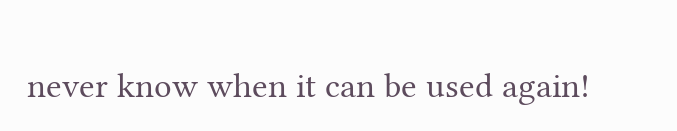never know when it can be used again!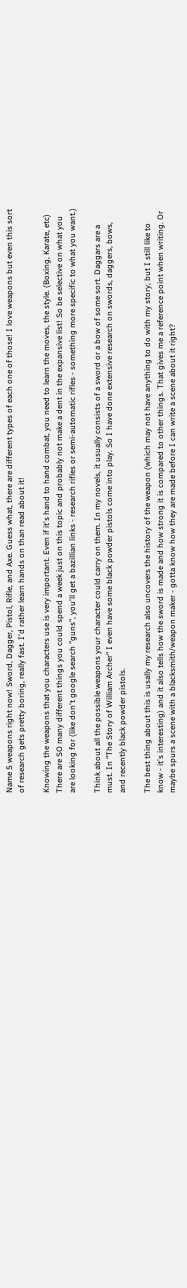Name 5 weapons right now! Sword, Dagger, Pistol, Rifle, and Axe. Guess what, there are different types of each one of those! I love weapons but even this sort of research gets pretty boring, really fast. I'd rather learn hands on than read about it!

Knowing the weapons that you characters use is very important. Even if it's hand to hand combat, you need to learn the moves, the style. (Boxing, Karate, etc) There are SO many different things you could spend a week just on this topic and probably not make a dent in the expansive list! So be selective on what you are looking for (like don't google search "guns", you'll get a bazillian links - research rifles or semi-automatic rifles - something more specific to what you want.)

Think about all the possible weapons your character could carry on them. In my novels, it usually consists of a sword or a bow of some sort. Daggars are a must. In "The Story of William Archer" I even have some black powder pistols come into play. So I have done extensive research on swords, daggers, bows, and recently black powder pistols.

The best thing about this is usally my research also uncovers the history of the weapon (which may not have anything to do with my story, but I still like to know - it's interesting) and it also tells how the sword is made and how strong it is compared to other things. That gives me a reference point when writing. Or maybe spurs a scene with a blacksmith/weapon maker - gotta know how they are made before I can write a scene about it right?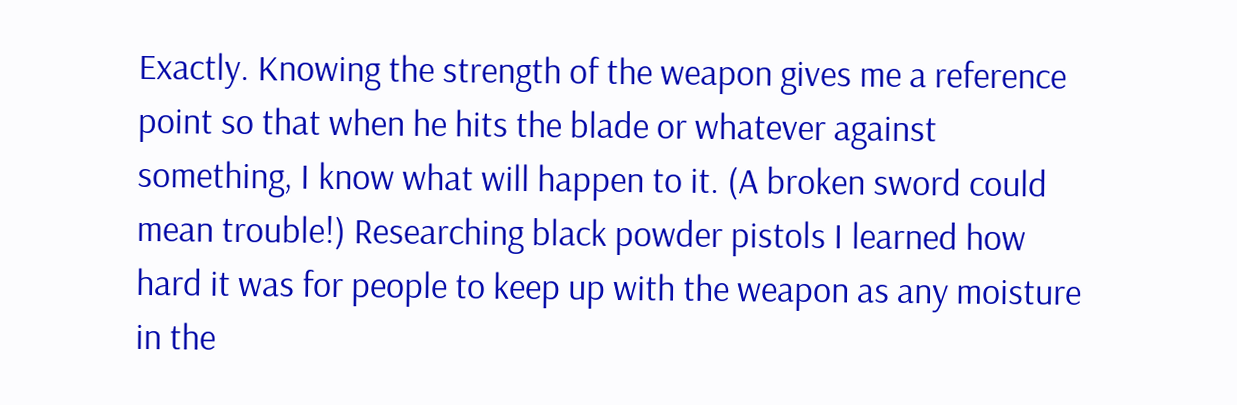Exactly. Knowing the strength of the weapon gives me a reference point so that when he hits the blade or whatever against something, I know what will happen to it. (A broken sword could mean trouble!) Researching black powder pistols I learned how hard it was for people to keep up with the weapon as any moisture in the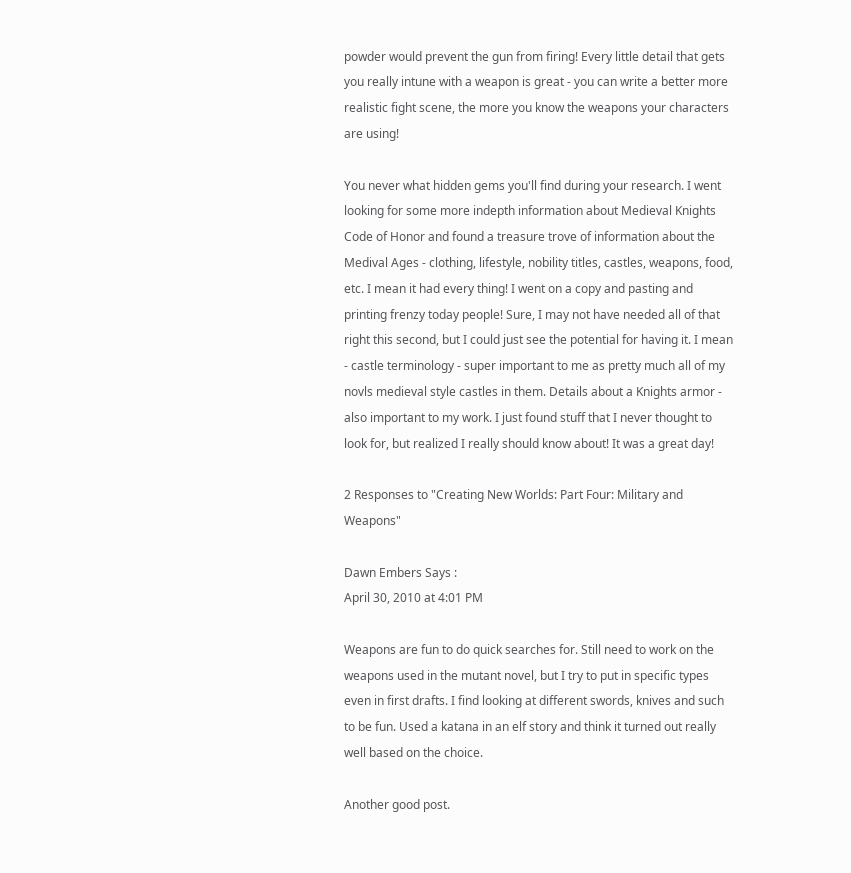powder would prevent the gun from firing! Every little detail that gets you really intune with a weapon is great - you can write a better more realistic fight scene, the more you know the weapons your characters are using!

You never what hidden gems you'll find during your research. I went looking for some more indepth information about Medieval Knights Code of Honor and found a treasure trove of information about the Medival Ages - clothing, lifestyle, nobility titles, castles, weapons, food, etc. I mean it had every thing! I went on a copy and pasting and printing frenzy today people! Sure, I may not have needed all of that right this second, but I could just see the potential for having it. I mean - castle terminology - super important to me as pretty much all of my novls medieval style castles in them. Details about a Knights armor - also important to my work. I just found stuff that I never thought to look for, but realized I really should know about! It was a great day!

2 Responses to "Creating New Worlds: Part Four: Military and Weapons"

Dawn Embers Says :
April 30, 2010 at 4:01 PM

Weapons are fun to do quick searches for. Still need to work on the weapons used in the mutant novel, but I try to put in specific types even in first drafts. I find looking at different swords, knives and such to be fun. Used a katana in an elf story and think it turned out really well based on the choice.

Another good post.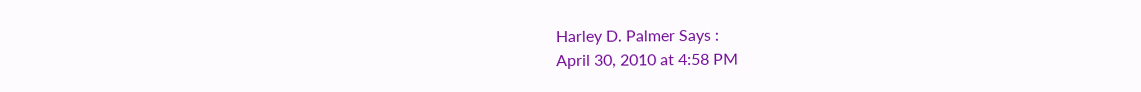Harley D. Palmer Says :
April 30, 2010 at 4:58 PM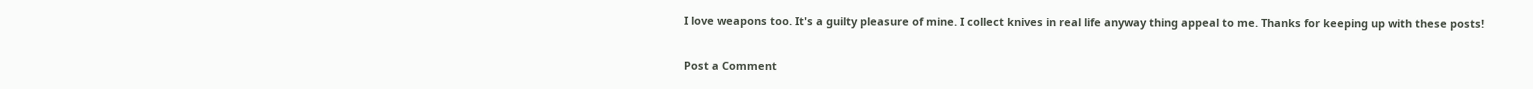I love weapons too. It's a guilty pleasure of mine. I collect knives in real life anyway thing appeal to me. Thanks for keeping up with these posts!

Post a Comment